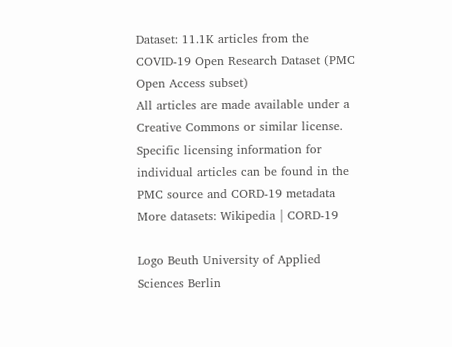Dataset: 11.1K articles from the COVID-19 Open Research Dataset (PMC Open Access subset)
All articles are made available under a Creative Commons or similar license. Specific licensing information for individual articles can be found in the PMC source and CORD-19 metadata
More datasets: Wikipedia | CORD-19

Logo Beuth University of Applied Sciences Berlin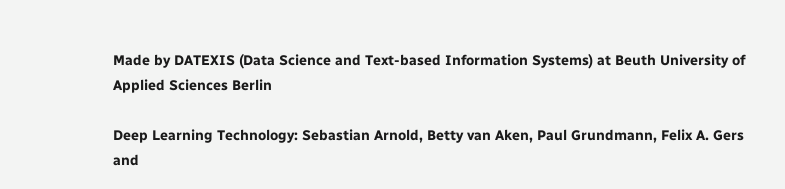Made by DATEXIS (Data Science and Text-based Information Systems) at Beuth University of Applied Sciences Berlin

Deep Learning Technology: Sebastian Arnold, Betty van Aken, Paul Grundmann, Felix A. Gers and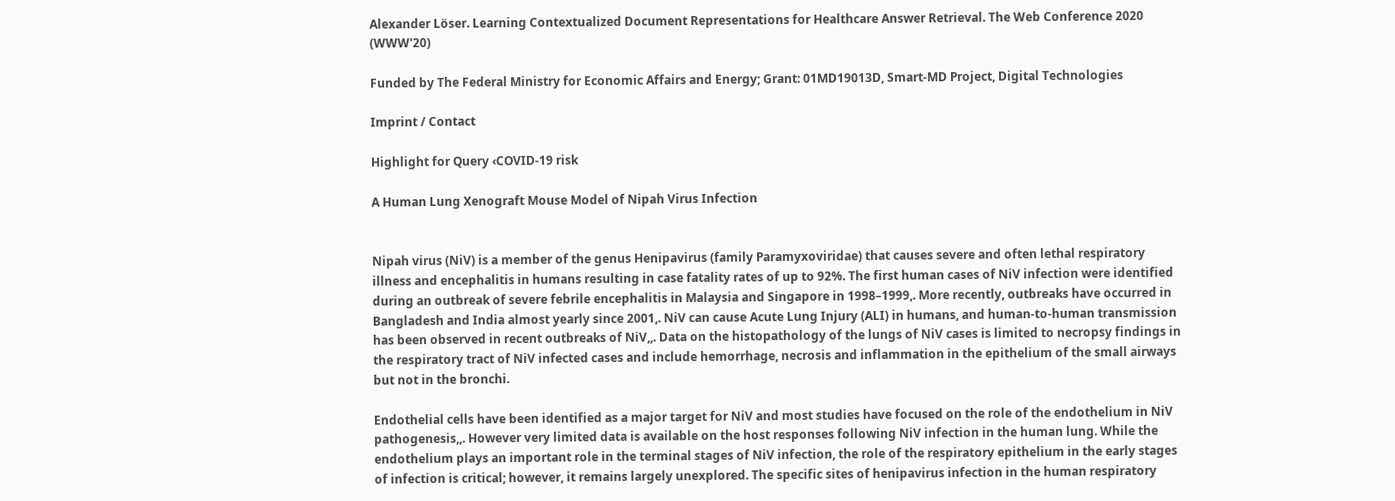Alexander Löser. Learning Contextualized Document Representations for Healthcare Answer Retrieval. The Web Conference 2020 (WWW'20)

Funded by The Federal Ministry for Economic Affairs and Energy; Grant: 01MD19013D, Smart-MD Project, Digital Technologies

Imprint / Contact

Highlight for Query ‹COVID-19 risk

A Human Lung Xenograft Mouse Model of Nipah Virus Infection


Nipah virus (NiV) is a member of the genus Henipavirus (family Paramyxoviridae) that causes severe and often lethal respiratory illness and encephalitis in humans resulting in case fatality rates of up to 92%. The first human cases of NiV infection were identified during an outbreak of severe febrile encephalitis in Malaysia and Singapore in 1998–1999,. More recently, outbreaks have occurred in Bangladesh and India almost yearly since 2001,. NiV can cause Acute Lung Injury (ALI) in humans, and human-to-human transmission has been observed in recent outbreaks of NiV,,. Data on the histopathology of the lungs of NiV cases is limited to necropsy findings in the respiratory tract of NiV infected cases and include hemorrhage, necrosis and inflammation in the epithelium of the small airways but not in the bronchi.

Endothelial cells have been identified as a major target for NiV and most studies have focused on the role of the endothelium in NiV pathogenesis,,. However very limited data is available on the host responses following NiV infection in the human lung. While the endothelium plays an important role in the terminal stages of NiV infection, the role of the respiratory epithelium in the early stages of infection is critical; however, it remains largely unexplored. The specific sites of henipavirus infection in the human respiratory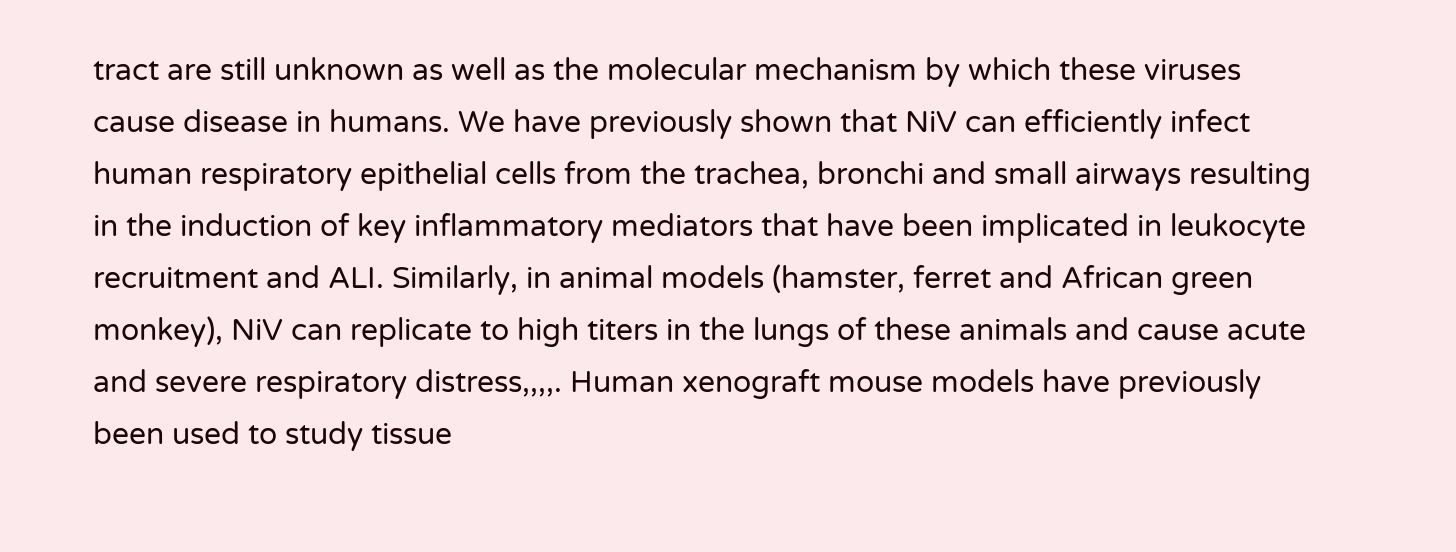tract are still unknown as well as the molecular mechanism by which these viruses cause disease in humans. We have previously shown that NiV can efficiently infect human respiratory epithelial cells from the trachea, bronchi and small airways resulting in the induction of key inflammatory mediators that have been implicated in leukocyte recruitment and ALI. Similarly, in animal models (hamster, ferret and African green monkey), NiV can replicate to high titers in the lungs of these animals and cause acute and severe respiratory distress,,,,. Human xenograft mouse models have previously been used to study tissue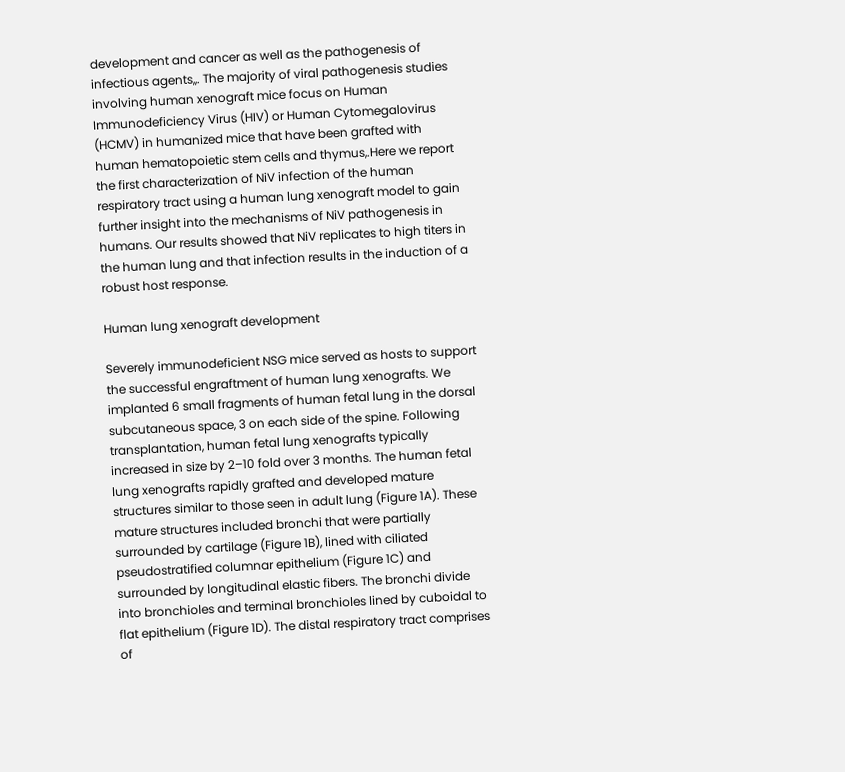development and cancer as well as the pathogenesis of infectious agents,,. The majority of viral pathogenesis studies involving human xenograft mice focus on Human Immunodeficiency Virus (HIV) or Human Cytomegalovirus (HCMV) in humanized mice that have been grafted with human hematopoietic stem cells and thymus,.Here we report the first characterization of NiV infection of the human respiratory tract using a human lung xenograft model to gain further insight into the mechanisms of NiV pathogenesis in humans. Our results showed that NiV replicates to high titers in the human lung and that infection results in the induction of a robust host response.

Human lung xenograft development

Severely immunodeficient NSG mice served as hosts to support the successful engraftment of human lung xenografts. We implanted 6 small fragments of human fetal lung in the dorsal subcutaneous space, 3 on each side of the spine. Following transplantation, human fetal lung xenografts typically increased in size by 2–10 fold over 3 months. The human fetal lung xenografts rapidly grafted and developed mature structures similar to those seen in adult lung (Figure 1A). These mature structures included bronchi that were partially surrounded by cartilage (Figure 1B), lined with ciliated pseudostratified columnar epithelium (Figure 1C) and surrounded by longitudinal elastic fibers. The bronchi divide into bronchioles and terminal bronchioles lined by cuboidal to flat epithelium (Figure 1D). The distal respiratory tract comprises of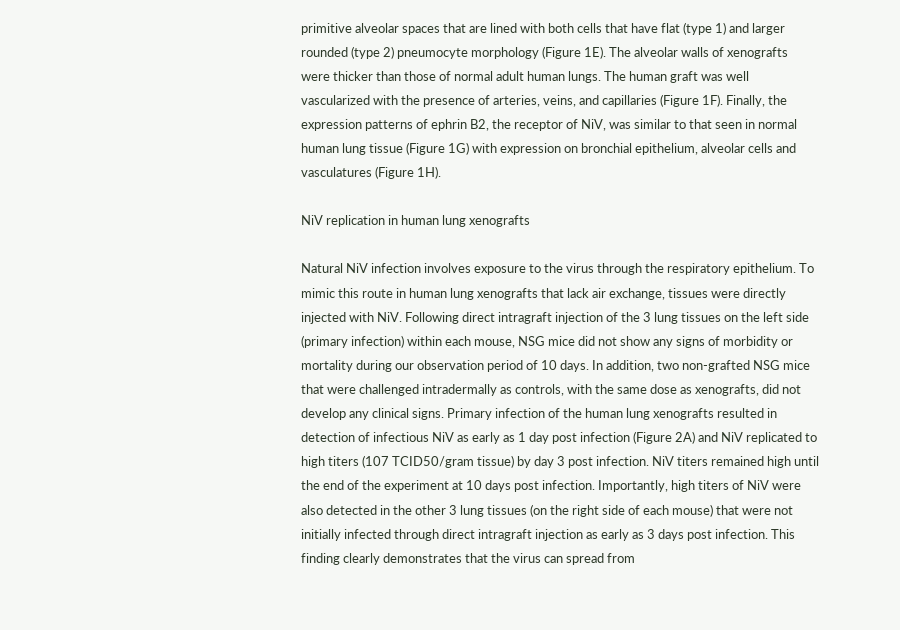primitive alveolar spaces that are lined with both cells that have flat (type 1) and larger rounded (type 2) pneumocyte morphology (Figure 1E). The alveolar walls of xenografts were thicker than those of normal adult human lungs. The human graft was well vascularized with the presence of arteries, veins, and capillaries (Figure 1F). Finally, the expression patterns of ephrin B2, the receptor of NiV, was similar to that seen in normal human lung tissue (Figure 1G) with expression on bronchial epithelium, alveolar cells and vasculatures (Figure 1H).

NiV replication in human lung xenografts

Natural NiV infection involves exposure to the virus through the respiratory epithelium. To mimic this route in human lung xenografts that lack air exchange, tissues were directly injected with NiV. Following direct intragraft injection of the 3 lung tissues on the left side (primary infection) within each mouse, NSG mice did not show any signs of morbidity or mortality during our observation period of 10 days. In addition, two non-grafted NSG mice that were challenged intradermally as controls, with the same dose as xenografts, did not develop any clinical signs. Primary infection of the human lung xenografts resulted in detection of infectious NiV as early as 1 day post infection (Figure 2A) and NiV replicated to high titers (107 TCID50/gram tissue) by day 3 post infection. NiV titers remained high until the end of the experiment at 10 days post infection. Importantly, high titers of NiV were also detected in the other 3 lung tissues (on the right side of each mouse) that were not initially infected through direct intragraft injection as early as 3 days post infection. This finding clearly demonstrates that the virus can spread from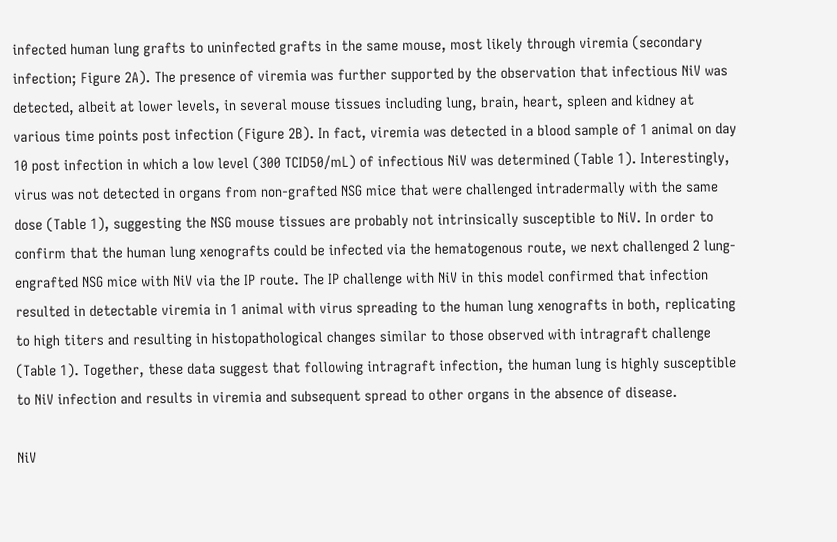infected human lung grafts to uninfected grafts in the same mouse, most likely through viremia (secondary infection; Figure 2A). The presence of viremia was further supported by the observation that infectious NiV was detected, albeit at lower levels, in several mouse tissues including lung, brain, heart, spleen and kidney at various time points post infection (Figure 2B). In fact, viremia was detected in a blood sample of 1 animal on day 10 post infection in which a low level (300 TCID50/mL) of infectious NiV was determined (Table 1). Interestingly, virus was not detected in organs from non-grafted NSG mice that were challenged intradermally with the same dose (Table 1), suggesting the NSG mouse tissues are probably not intrinsically susceptible to NiV. In order to confirm that the human lung xenografts could be infected via the hematogenous route, we next challenged 2 lung-engrafted NSG mice with NiV via the IP route. The IP challenge with NiV in this model confirmed that infection resulted in detectable viremia in 1 animal with virus spreading to the human lung xenografts in both, replicating to high titers and resulting in histopathological changes similar to those observed with intragraft challenge (Table 1). Together, these data suggest that following intragraft infection, the human lung is highly susceptible to NiV infection and results in viremia and subsequent spread to other organs in the absence of disease.

NiV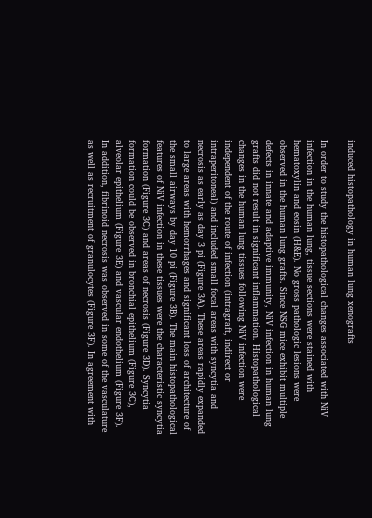induced histopathology in human lung xenografts

In order to study the histopathological changes associated with NiV infection in the human lung, tissue sections were stained with hematoxylin and eosin (H&E). No gross pathologic lesions were observed in the human lung grafts. Since NSG mice exhibit multiple defects in innate and adaptive immunity, NiV infection in human lung grafts did not result in significant inflammation. Histopathological changes in the human lung tissues following NiV infection were independent of the route of infection (intragraft, indirect or intraperitoneal) and included small focal areas with syncytia and necrosis as early as day 3 pi (Figure 3A). These areas rapidly expanded to large areas with hemorrhages and significant loss of architecture of the small airways by day 10 pi (Figure 3B). The main histopathological features of NiV infection in these tissues were the characteristic syncytia formation (Figure 3C) and areas of necrosis (Figure 3D). Syncytia formation could be observed in bronchial epithelium (Figure 3C), alveolar epithelium (Figure 3E) and vascular endothelium (Figure 3F). In addition, fibrinoid necrosis was observed in some of the vasculature as well as recruitment of granulocytes (Figure 3F). In agreement with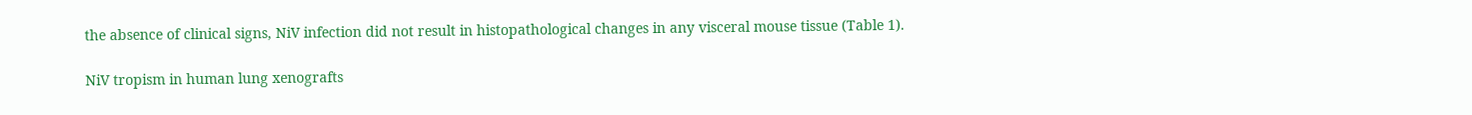the absence of clinical signs, NiV infection did not result in histopathological changes in any visceral mouse tissue (Table 1).

NiV tropism in human lung xenografts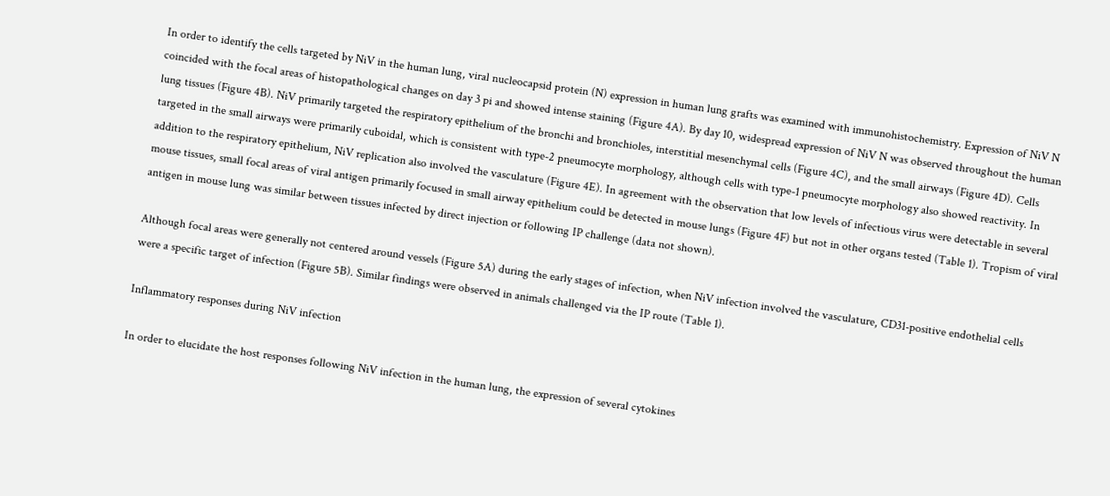In order to identify the cells targeted by NiV in the human lung, viral nucleocapsid protein (N) expression in human lung grafts was examined with immunohistochemistry. Expression of NiV N coincided with the focal areas of histopathological changes on day 3 pi and showed intense staining (Figure 4A). By day 10, widespread expression of NiV N was observed throughout the human lung tissues (Figure 4B). NiV primarily targeted the respiratory epithelium of the bronchi and bronchioles, interstitial mesenchymal cells (Figure 4C), and the small airways (Figure 4D). Cells targeted in the small airways were primarily cuboidal, which is consistent with type-2 pneumocyte morphology, although cells with type-1 pneumocyte morphology also showed reactivity. In addition to the respiratory epithelium, NiV replication also involved the vasculature (Figure 4E). In agreement with the observation that low levels of infectious virus were detectable in several mouse tissues, small focal areas of viral antigen primarily focused in small airway epithelium could be detected in mouse lungs (Figure 4F) but not in other organs tested (Table 1). Tropism of viral antigen in mouse lung was similar between tissues infected by direct injection or following IP challenge (data not shown).

Although focal areas were generally not centered around vessels (Figure 5A) during the early stages of infection, when NiV infection involved the vasculature, CD31-positive endothelial cells were a specific target of infection (Figure 5B). Similar findings were observed in animals challenged via the IP route (Table 1).

Inflammatory responses during NiV infection

In order to elucidate the host responses following NiV infection in the human lung, the expression of several cytokines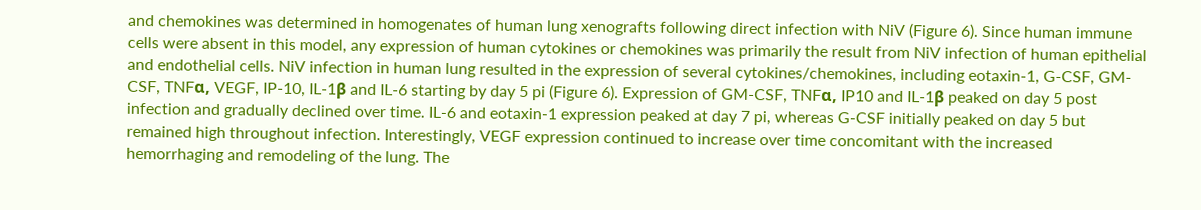and chemokines was determined in homogenates of human lung xenografts following direct infection with NiV (Figure 6). Since human immune cells were absent in this model, any expression of human cytokines or chemokines was primarily the result from NiV infection of human epithelial and endothelial cells. NiV infection in human lung resulted in the expression of several cytokines/chemokines, including eotaxin-1, G-CSF, GM-CSF, TNFα, VEGF, IP-10, IL-1β and IL-6 starting by day 5 pi (Figure 6). Expression of GM-CSF, TNFα, IP10 and IL-1β peaked on day 5 post infection and gradually declined over time. IL-6 and eotaxin-1 expression peaked at day 7 pi, whereas G-CSF initially peaked on day 5 but remained high throughout infection. Interestingly, VEGF expression continued to increase over time concomitant with the increased hemorrhaging and remodeling of the lung. The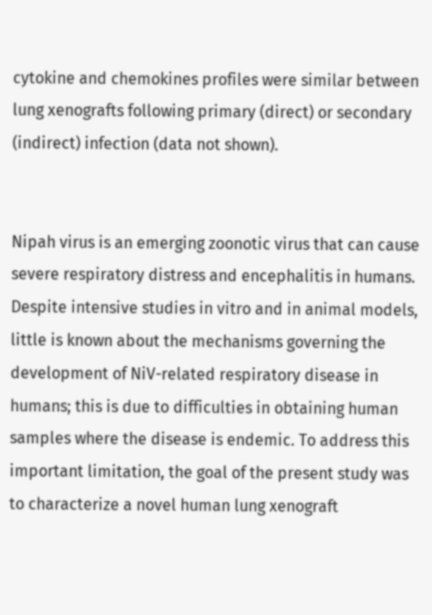cytokine and chemokines profiles were similar between lung xenografts following primary (direct) or secondary (indirect) infection (data not shown).


Nipah virus is an emerging zoonotic virus that can cause severe respiratory distress and encephalitis in humans. Despite intensive studies in vitro and in animal models, little is known about the mechanisms governing the development of NiV-related respiratory disease in humans; this is due to difficulties in obtaining human samples where the disease is endemic. To address this important limitation, the goal of the present study was to characterize a novel human lung xenograft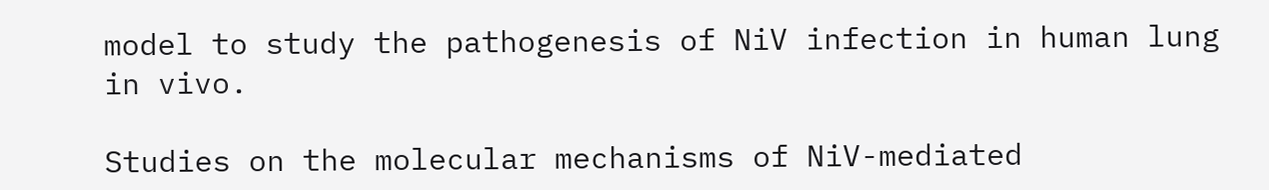model to study the pathogenesis of NiV infection in human lung in vivo.

Studies on the molecular mechanisms of NiV-mediated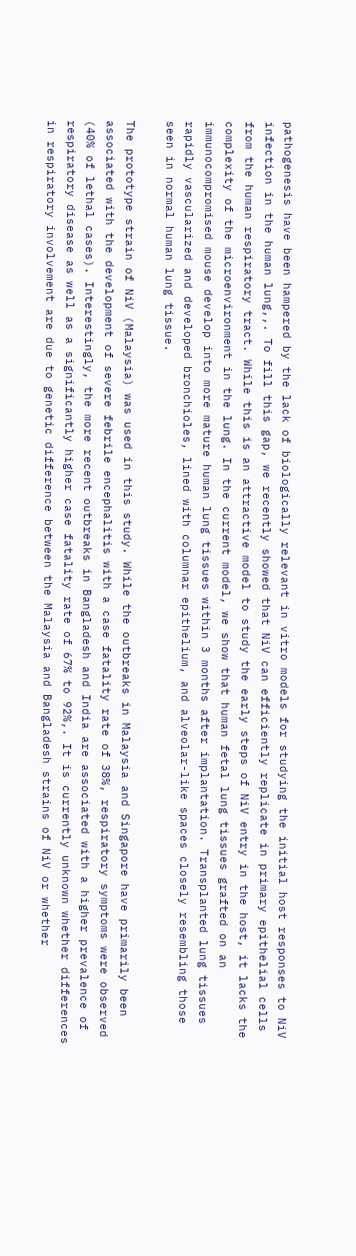pathogenesis have been hampered by the lack of biologically relevant in vitro models for studying the initial host responses to NiV infection in the human lung,,. To fill this gap, we recently showed that NiV can efficiently replicate in primary epithelial cells from the human respiratory tract. While this is an attractive model to study the early steps of NiV entry in the host, it lacks the complexity of the microenvironment in the lung. In the current model, we show that human fetal lung tissues grafted on an immunocompromised mouse develop into more mature human lung tissues within 3 months after implantation. Transplanted lung tissues rapidly vascularized and developed bronchioles, lined with columnar epithelium, and alveolar-like spaces closely resembling those seen in normal human lung tissue.

The prototype strain of NiV (Malaysia) was used in this study. While the outbreaks in Malaysia and Singapore have primarily been associated with the development of severe febrile encephalitis with a case fatality rate of 38%, respiratory symptoms were observed (40% of lethal cases). Interestingly, the more recent outbreaks in Bangladesh and India are associated with a higher prevalence of respiratory disease as well as a significantly higher case fatality rate of 67% to 92%,. It is currently unknown whether differences in respiratory involvement are due to genetic difference between the Malaysia and Bangladesh strains of NiV or whether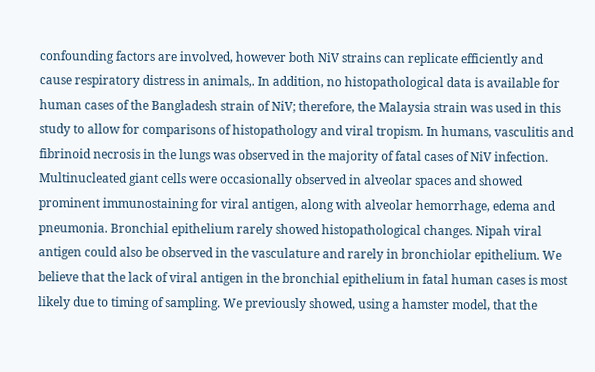confounding factors are involved, however both NiV strains can replicate efficiently and cause respiratory distress in animals,. In addition, no histopathological data is available for human cases of the Bangladesh strain of NiV; therefore, the Malaysia strain was used in this study to allow for comparisons of histopathology and viral tropism. In humans, vasculitis and fibrinoid necrosis in the lungs was observed in the majority of fatal cases of NiV infection. Multinucleated giant cells were occasionally observed in alveolar spaces and showed prominent immunostaining for viral antigen, along with alveolar hemorrhage, edema and pneumonia. Bronchial epithelium rarely showed histopathological changes. Nipah viral antigen could also be observed in the vasculature and rarely in bronchiolar epithelium. We believe that the lack of viral antigen in the bronchial epithelium in fatal human cases is most likely due to timing of sampling. We previously showed, using a hamster model, that the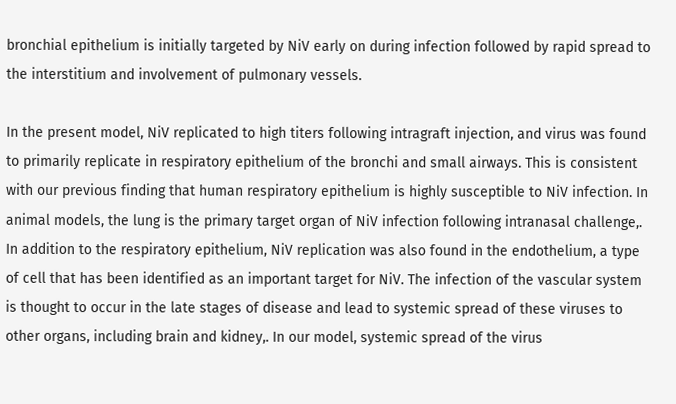bronchial epithelium is initially targeted by NiV early on during infection followed by rapid spread to the interstitium and involvement of pulmonary vessels.

In the present model, NiV replicated to high titers following intragraft injection, and virus was found to primarily replicate in respiratory epithelium of the bronchi and small airways. This is consistent with our previous finding that human respiratory epithelium is highly susceptible to NiV infection. In animal models, the lung is the primary target organ of NiV infection following intranasal challenge,. In addition to the respiratory epithelium, NiV replication was also found in the endothelium, a type of cell that has been identified as an important target for NiV. The infection of the vascular system is thought to occur in the late stages of disease and lead to systemic spread of these viruses to other organs, including brain and kidney,. In our model, systemic spread of the virus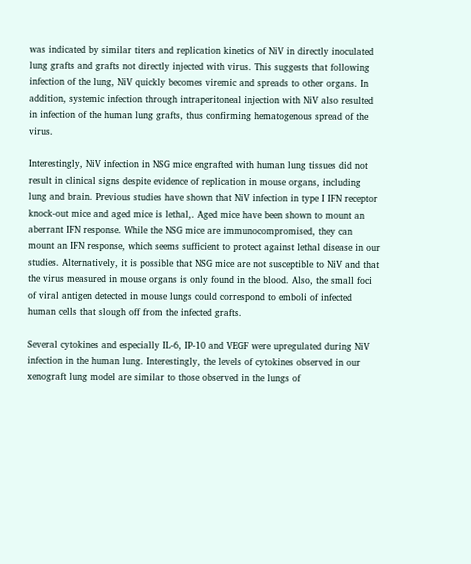was indicated by similar titers and replication kinetics of NiV in directly inoculated lung grafts and grafts not directly injected with virus. This suggests that following infection of the lung, NiV quickly becomes viremic and spreads to other organs. In addition, systemic infection through intraperitoneal injection with NiV also resulted in infection of the human lung grafts, thus confirming hematogenous spread of the virus.

Interestingly, NiV infection in NSG mice engrafted with human lung tissues did not result in clinical signs despite evidence of replication in mouse organs, including lung and brain. Previous studies have shown that NiV infection in type I IFN receptor knock-out mice and aged mice is lethal,. Aged mice have been shown to mount an aberrant IFN response. While the NSG mice are immunocompromised, they can mount an IFN response, which seems sufficient to protect against lethal disease in our studies. Alternatively, it is possible that NSG mice are not susceptible to NiV and that the virus measured in mouse organs is only found in the blood. Also, the small foci of viral antigen detected in mouse lungs could correspond to emboli of infected human cells that slough off from the infected grafts.

Several cytokines and especially IL-6, IP-10 and VEGF were upregulated during NiV infection in the human lung. Interestingly, the levels of cytokines observed in our xenograft lung model are similar to those observed in the lungs of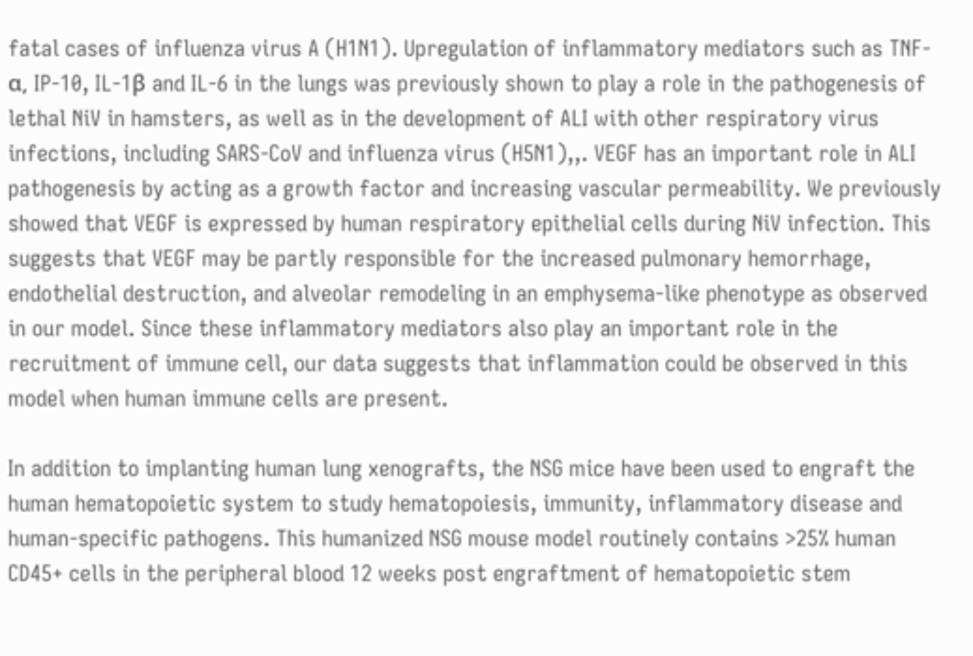fatal cases of influenza virus A (H1N1). Upregulation of inflammatory mediators such as TNF-α, IP-10, IL-1β and IL-6 in the lungs was previously shown to play a role in the pathogenesis of lethal NiV in hamsters, as well as in the development of ALI with other respiratory virus infections, including SARS-CoV and influenza virus (H5N1),,. VEGF has an important role in ALI pathogenesis by acting as a growth factor and increasing vascular permeability. We previously showed that VEGF is expressed by human respiratory epithelial cells during NiV infection. This suggests that VEGF may be partly responsible for the increased pulmonary hemorrhage, endothelial destruction, and alveolar remodeling in an emphysema-like phenotype as observed in our model. Since these inflammatory mediators also play an important role in the recruitment of immune cell, our data suggests that inflammation could be observed in this model when human immune cells are present.

In addition to implanting human lung xenografts, the NSG mice have been used to engraft the human hematopoietic system to study hematopoiesis, immunity, inflammatory disease and human-specific pathogens. This humanized NSG mouse model routinely contains >25% human CD45+ cells in the peripheral blood 12 weeks post engraftment of hematopoietic stem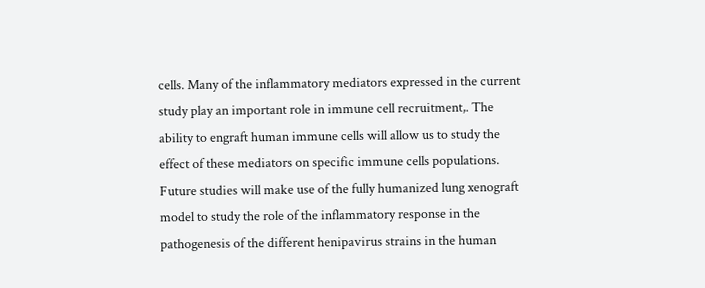cells. Many of the inflammatory mediators expressed in the current study play an important role in immune cell recruitment,. The ability to engraft human immune cells will allow us to study the effect of these mediators on specific immune cells populations. Future studies will make use of the fully humanized lung xenograft model to study the role of the inflammatory response in the pathogenesis of the different henipavirus strains in the human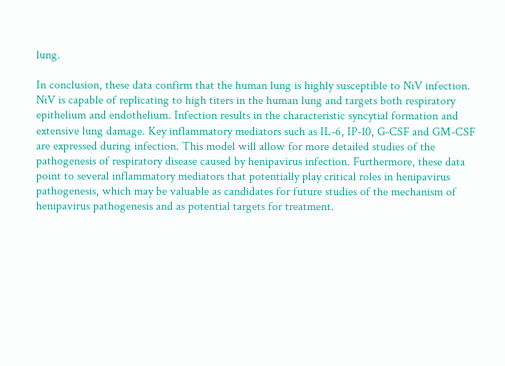lung.

In conclusion, these data confirm that the human lung is highly susceptible to NiV infection. NiV is capable of replicating to high titers in the human lung and targets both respiratory epithelium and endothelium. Infection results in the characteristic syncytial formation and extensive lung damage. Key inflammatory mediators such as IL-6, IP-10, G-CSF and GM-CSF are expressed during infection. This model will allow for more detailed studies of the pathogenesis of respiratory disease caused by henipavirus infection. Furthermore, these data point to several inflammatory mediators that potentially play critical roles in henipavirus pathogenesis, which may be valuable as candidates for future studies of the mechanism of henipavirus pathogenesis and as potential targets for treatment.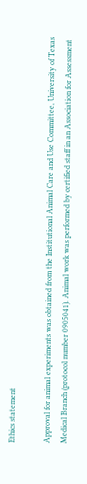Ethics statement

Approval for animal experiments was obtained from the Institutional Animal Care and Use Committee, University of Texas Medical Branch (protocol number 0905041). Animal work was performed by certified staff in an Association for Assessment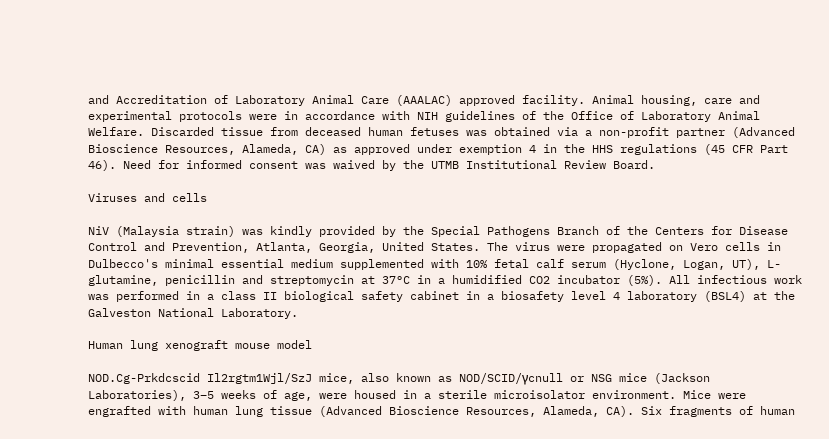and Accreditation of Laboratory Animal Care (AAALAC) approved facility. Animal housing, care and experimental protocols were in accordance with NIH guidelines of the Office of Laboratory Animal Welfare. Discarded tissue from deceased human fetuses was obtained via a non-profit partner (Advanced Bioscience Resources, Alameda, CA) as approved under exemption 4 in the HHS regulations (45 CFR Part 46). Need for informed consent was waived by the UTMB Institutional Review Board.

Viruses and cells

NiV (Malaysia strain) was kindly provided by the Special Pathogens Branch of the Centers for Disease Control and Prevention, Atlanta, Georgia, United States. The virus were propagated on Vero cells in Dulbecco's minimal essential medium supplemented with 10% fetal calf serum (Hyclone, Logan, UT), L-glutamine, penicillin and streptomycin at 37°C in a humidified CO2 incubator (5%). All infectious work was performed in a class II biological safety cabinet in a biosafety level 4 laboratory (BSL4) at the Galveston National Laboratory.

Human lung xenograft mouse model

NOD.Cg-Prkdcscid Il2rgtm1Wjl/SzJ mice, also known as NOD/SCID/γcnull or NSG mice (Jackson Laboratories), 3–5 weeks of age, were housed in a sterile microisolator environment. Mice were engrafted with human lung tissue (Advanced Bioscience Resources, Alameda, CA). Six fragments of human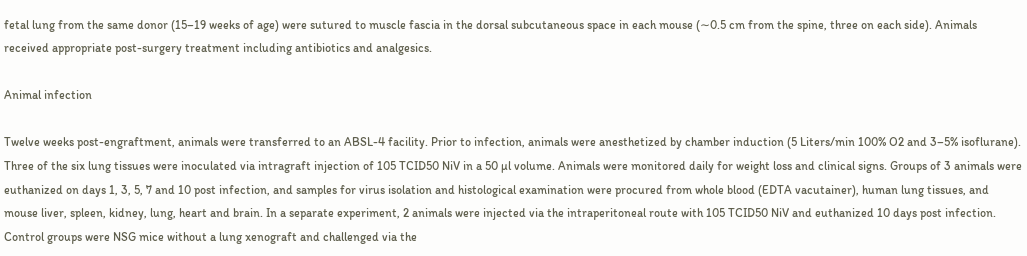fetal lung from the same donor (15–19 weeks of age) were sutured to muscle fascia in the dorsal subcutaneous space in each mouse (∼0.5 cm from the spine, three on each side). Animals received appropriate post-surgery treatment including antibiotics and analgesics.

Animal infection

Twelve weeks post-engraftment, animals were transferred to an ABSL-4 facility. Prior to infection, animals were anesthetized by chamber induction (5 Liters/min 100% O2 and 3–5% isoflurane). Three of the six lung tissues were inoculated via intragraft injection of 105 TCID50 NiV in a 50 µl volume. Animals were monitored daily for weight loss and clinical signs. Groups of 3 animals were euthanized on days 1, 3, 5, 7 and 10 post infection, and samples for virus isolation and histological examination were procured from whole blood (EDTA vacutainer), human lung tissues, and mouse liver, spleen, kidney, lung, heart and brain. In a separate experiment, 2 animals were injected via the intraperitoneal route with 105 TCID50 NiV and euthanized 10 days post infection. Control groups were NSG mice without a lung xenograft and challenged via the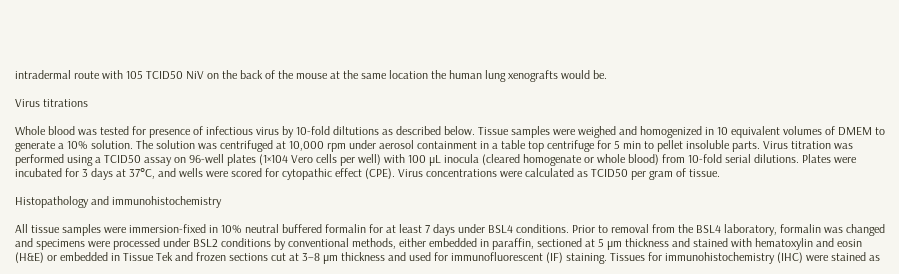intradermal route with 105 TCID50 NiV on the back of the mouse at the same location the human lung xenografts would be.

Virus titrations

Whole blood was tested for presence of infectious virus by 10-fold diltutions as described below. Tissue samples were weighed and homogenized in 10 equivalent volumes of DMEM to generate a 10% solution. The solution was centrifuged at 10,000 rpm under aerosol containment in a table top centrifuge for 5 min to pellet insoluble parts. Virus titration was performed using a TCID50 assay on 96-well plates (1×104 Vero cells per well) with 100 µL inocula (cleared homogenate or whole blood) from 10-fold serial dilutions. Plates were incubated for 3 days at 37°C, and wells were scored for cytopathic effect (CPE). Virus concentrations were calculated as TCID50 per gram of tissue.

Histopathology and immunohistochemistry

All tissue samples were immersion-fixed in 10% neutral buffered formalin for at least 7 days under BSL4 conditions. Prior to removal from the BSL4 laboratory, formalin was changed and specimens were processed under BSL2 conditions by conventional methods, either embedded in paraffin, sectioned at 5 µm thickness and stained with hematoxylin and eosin (H&E) or embedded in Tissue Tek and frozen sections cut at 3–8 µm thickness and used for immunofluorescent (IF) staining. Tissues for immunohistochemistry (IHC) were stained as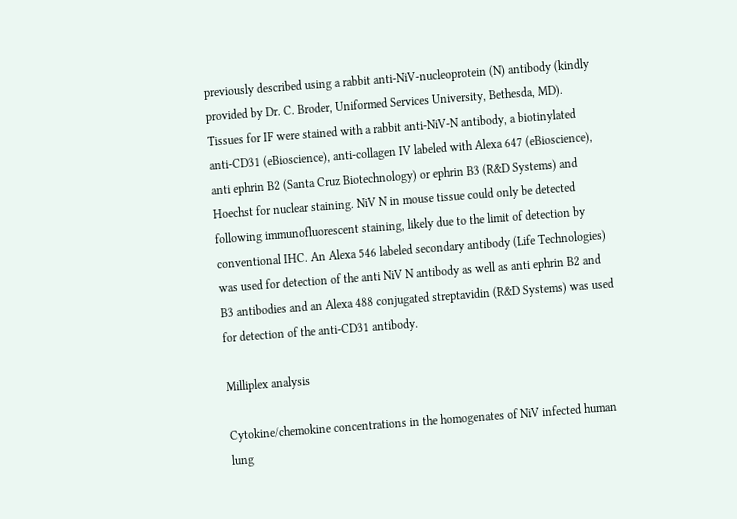previously described using a rabbit anti-NiV-nucleoprotein (N) antibody (kindly provided by Dr. C. Broder, Uniformed Services University, Bethesda, MD). Tissues for IF were stained with a rabbit anti-NiV-N antibody, a biotinylated anti-CD31 (eBioscience), anti-collagen IV labeled with Alexa 647 (eBioscience), anti ephrin B2 (Santa Cruz Biotechnology) or ephrin B3 (R&D Systems) and Hoechst for nuclear staining. NiV N in mouse tissue could only be detected following immunofluorescent staining, likely due to the limit of detection by conventional IHC. An Alexa 546 labeled secondary antibody (Life Technologies) was used for detection of the anti NiV N antibody as well as anti ephrin B2 and B3 antibodies and an Alexa 488 conjugated streptavidin (R&D Systems) was used for detection of the anti-CD31 antibody.

Milliplex analysis

Cytokine/chemokine concentrations in the homogenates of NiV infected human lung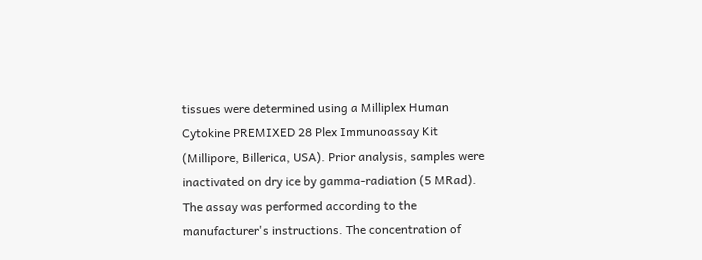tissues were determined using a Milliplex Human Cytokine PREMIXED 28 Plex Immunoassay Kit (Millipore, Billerica, USA). Prior analysis, samples were inactivated on dry ice by gamma-radiation (5 MRad). The assay was performed according to the manufacturer's instructions. The concentration of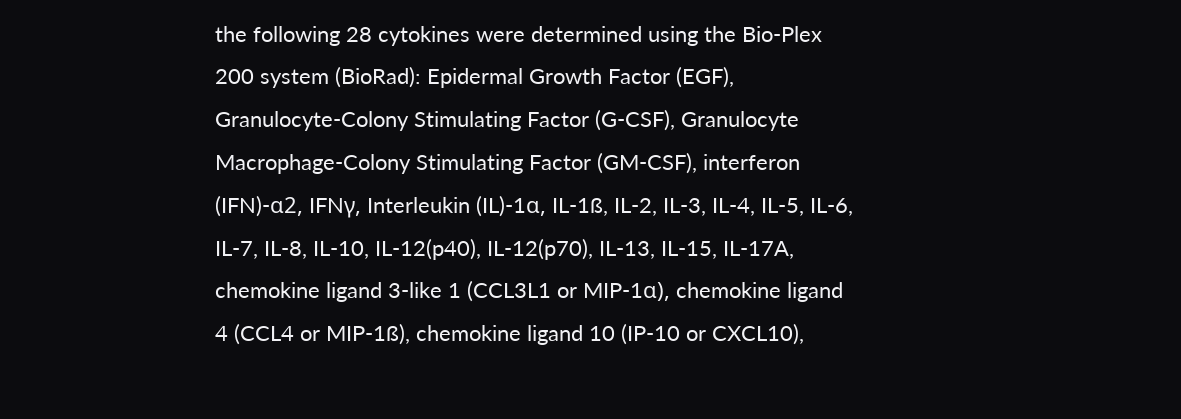the following 28 cytokines were determined using the Bio-Plex 200 system (BioRad): Epidermal Growth Factor (EGF), Granulocyte-Colony Stimulating Factor (G-CSF), Granulocyte Macrophage-Colony Stimulating Factor (GM-CSF), interferon (IFN)-α2, IFNγ, Interleukin (IL)-1α, IL-1ß, IL-2, IL-3, IL-4, IL-5, IL-6, IL-7, IL-8, IL-10, IL-12(p40), IL-12(p70), IL-13, IL-15, IL-17A, chemokine ligand 3-like 1 (CCL3L1 or MIP-1α), chemokine ligand 4 (CCL4 or MIP-1ß), chemokine ligand 10 (IP-10 or CXCL10),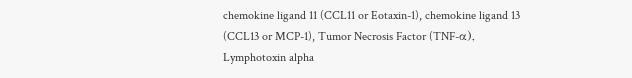chemokine ligand 11 (CCL11 or Eotaxin-1), chemokine ligand 13 (CCL13 or MCP-1), Tumor Necrosis Factor (TNF-α), Lymphotoxin alpha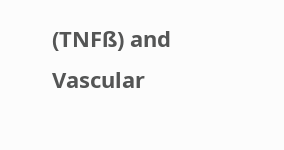(TNFß) and Vascular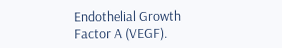Endothelial Growth Factor A (VEGF).